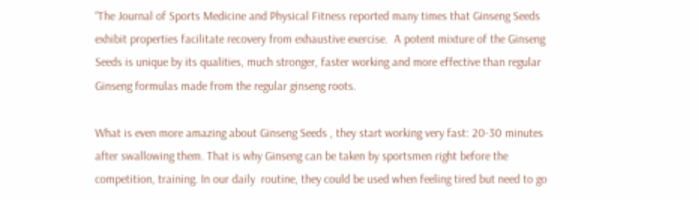“The Journal of Sports Medicine and Physical Fitness reported many times that Ginseng Seeds exhibit properties facilitate recovery from exhaustive exercise.  A potent mixture of the Ginseng Seeds is unique by its qualities, much stronger, faster working and more effective than regular Ginseng formulas made from the regular ginseng roots.

What is even more amazing about Ginseng Seeds , they start working very fast: 20-30 minutes after swallowing them. That is why Ginseng can be taken by sportsmen right before the competition, training. In our daily  routine, they could be used when feeling tired but need to go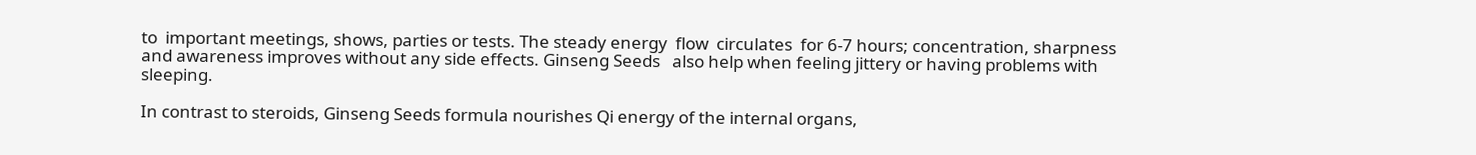to  important meetings, shows, parties or tests. The steady energy  flow  circulates  for 6-7 hours; concentration, sharpness and awareness improves without any side effects. Ginseng Seeds   also help when feeling jittery or having problems with sleeping.

In contrast to steroids, Ginseng Seeds formula nourishes Qi energy of the internal organs,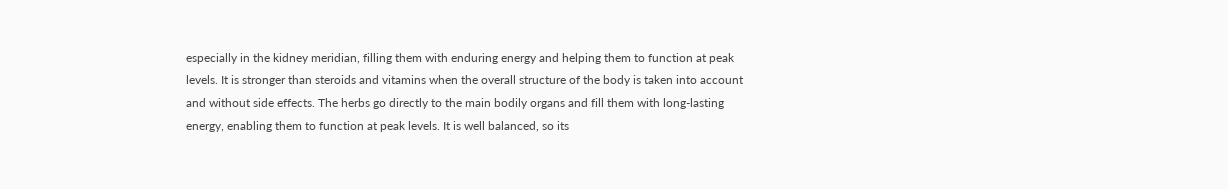especially in the kidney meridian, filling them with enduring energy and helping them to function at peak levels. It is stronger than steroids and vitamins when the overall structure of the body is taken into account and without side effects. The herbs go directly to the main bodily organs and fill them with long-lasting energy, enabling them to function at peak levels. It is well balanced, so its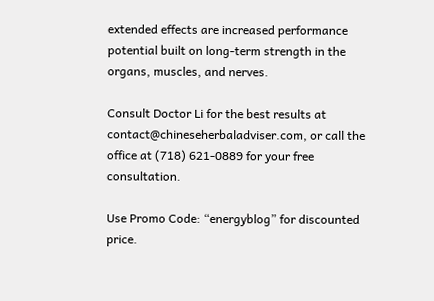extended effects are increased performance potential built on long-term strength in the organs, muscles, and nerves.

Consult Doctor Li for the best results at contact@chineseherbaladviser.com, or call the office at (718) 621-0889 for your free consultation.

Use Promo Code: “energyblog” for discounted price.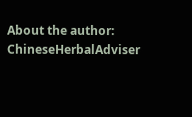About the author: ChineseHerbalAdviser